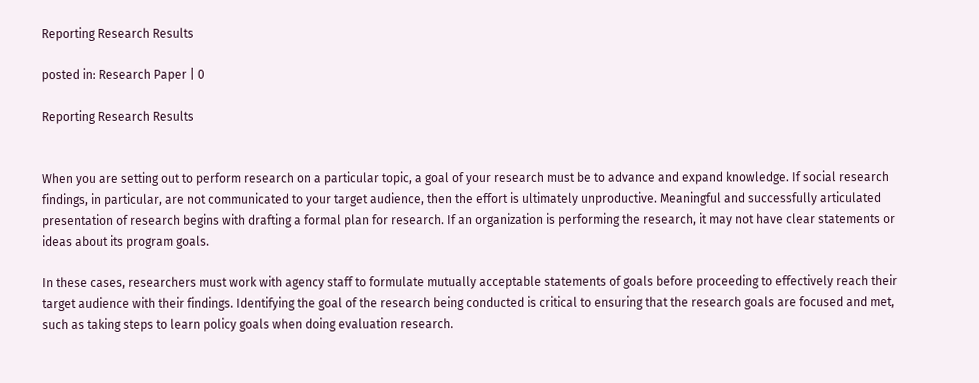Reporting Research Results

posted in: Research Paper | 0

Reporting Research Results


When you are setting out to perform research on a particular topic, a goal of your research must be to advance and expand knowledge. If social research findings, in particular, are not communicated to your target audience, then the effort is ultimately unproductive. Meaningful and successfully articulated presentation of research begins with drafting a formal plan for research. If an organization is performing the research, it may not have clear statements or ideas about its program goals.

In these cases, researchers must work with agency staff to formulate mutually acceptable statements of goals before proceeding to effectively reach their target audience with their findings. Identifying the goal of the research being conducted is critical to ensuring that the research goals are focused and met, such as taking steps to learn policy goals when doing evaluation research.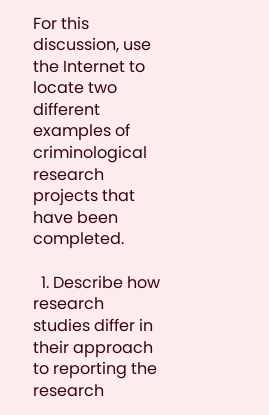For this discussion, use the Internet to locate two different examples of criminological research projects that have been completed.

  1. Describe how research studies differ in their approach to reporting the research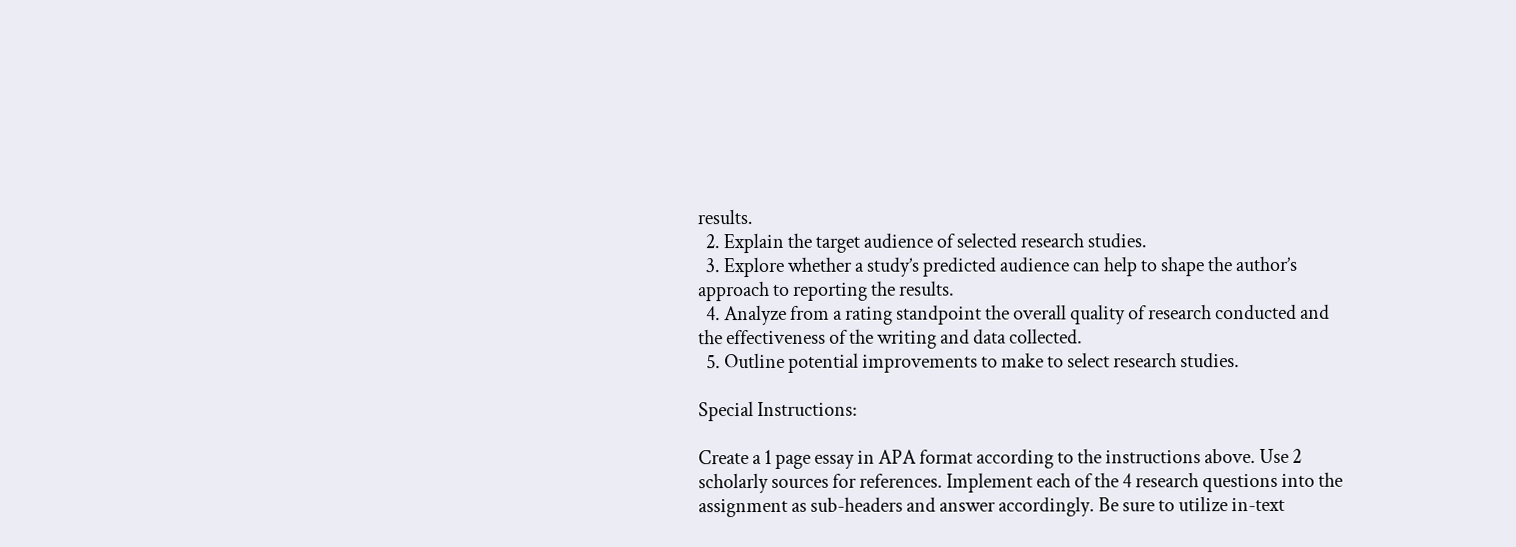results.
  2. Explain the target audience of selected research studies.
  3. Explore whether a study’s predicted audience can help to shape the author’s approach to reporting the results.
  4. Analyze from a rating standpoint the overall quality of research conducted and the effectiveness of the writing and data collected.
  5. Outline potential improvements to make to select research studies.

Special Instructions:

Create a 1 page essay in APA format according to the instructions above. Use 2 scholarly sources for references. Implement each of the 4 research questions into the assignment as sub-headers and answer accordingly. Be sure to utilize in-text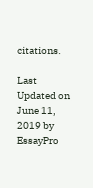citations.

Last Updated on June 11, 2019 by EssayPro